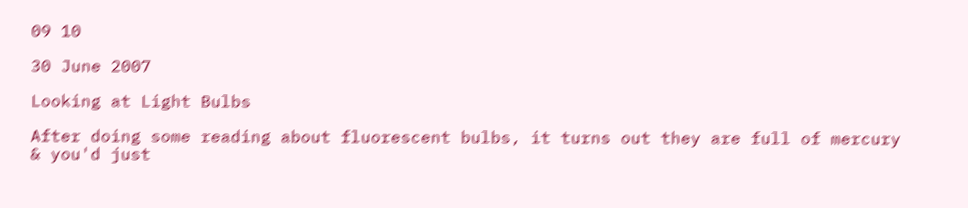09 10

30 June 2007

Looking at Light Bulbs

After doing some reading about fluorescent bulbs, it turns out they are full of mercury & you'd just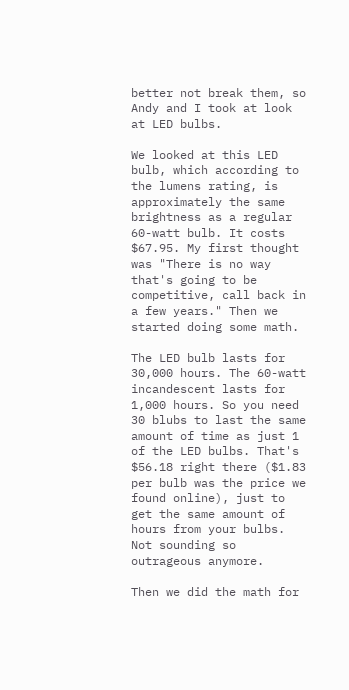better not break them, so Andy and I took at look at LED bulbs.

We looked at this LED bulb, which according to the lumens rating, is approximately the same brightness as a regular 60-watt bulb. It costs $67.95. My first thought was "There is no way that's going to be competitive, call back in a few years." Then we started doing some math.

The LED bulb lasts for 30,000 hours. The 60-watt incandescent lasts for 1,000 hours. So you need 30 blubs to last the same amount of time as just 1 of the LED bulbs. That's $56.18 right there ($1.83 per bulb was the price we found online), just to get the same amount of hours from your bulbs. Not sounding so outrageous anymore.

Then we did the math for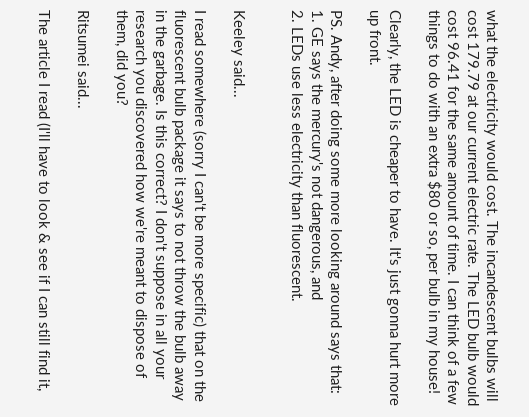what the electricity would cost. The incandescent bulbs will cost 179.79 at our current electric rate. The LED bulb would cost 96.41 for the same amount of time. I can think of a few things to do with an extra $80 or so, per bulb in my house!

Clearly, the LED is cheaper to have. It's just gonna hurt more up front.

PS. Andy, after doing some more looking around says that:
1. GE says the mercury's not dangerous, and
2. LEDs use less electricity than fluorescent.


Keeley said...

I read somewhere (sorry I can't be more specific) that on the fluorescent bulb package it says to not throw the bulb away in the garbage. Is this correct? I don't suppose in all your research you discovered how we're meant to dispose of them, did you?

Ritsumei said...

The article I read (I'll have to look & see if I can still find it,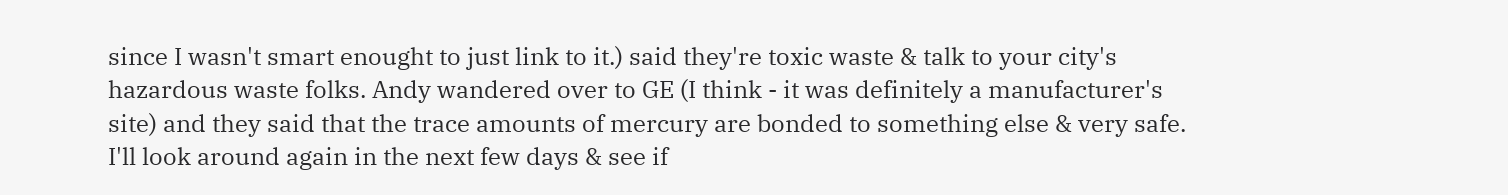since I wasn't smart enought to just link to it.) said they're toxic waste & talk to your city's hazardous waste folks. Andy wandered over to GE (I think - it was definitely a manufacturer's site) and they said that the trace amounts of mercury are bonded to something else & very safe. I'll look around again in the next few days & see if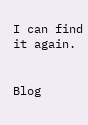I can find it again.


Blog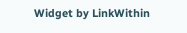Widget by LinkWithin